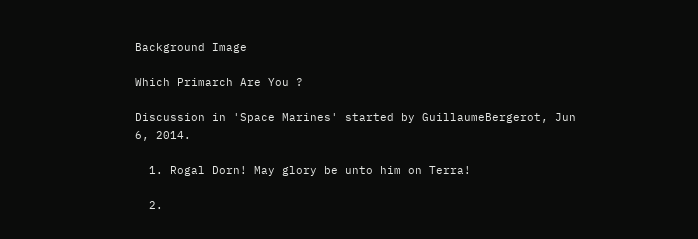Background Image

Which Primarch Are You ?

Discussion in 'Space Marines' started by GuillaumeBergerot, Jun 6, 2014.

  1. Rogal Dorn! May glory be unto him on Terra!

  2.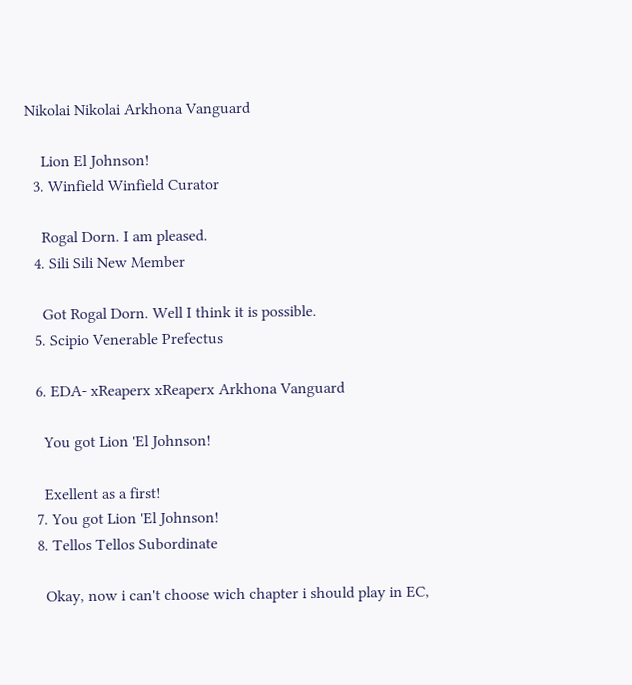Nikolai Nikolai Arkhona Vanguard

    Lion El Johnson!
  3. Winfield Winfield Curator

    Rogal Dorn. I am pleased.
  4. Sili Sili New Member

    Got Rogal Dorn. Well I think it is possible.
  5. Scipio Venerable Prefectus

  6. EDA- xReaperx xReaperx Arkhona Vanguard

    You got Lion 'El Johnson!

    Exellent as a first!
  7. You got Lion 'El Johnson!
  8. Tellos Tellos Subordinate

    Okay, now i can't choose wich chapter i should play in EC,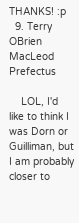THANKS! :p
  9. Terry OBrien MacLeod Prefectus

    LOL, I'd like to think I was Dorn or Guilliman, but I am probably closer to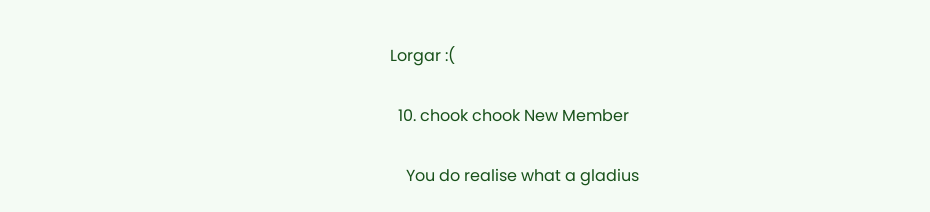Lorgar :(

  10. chook chook New Member

    You do realise what a gladius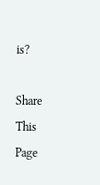is?

Share This Page